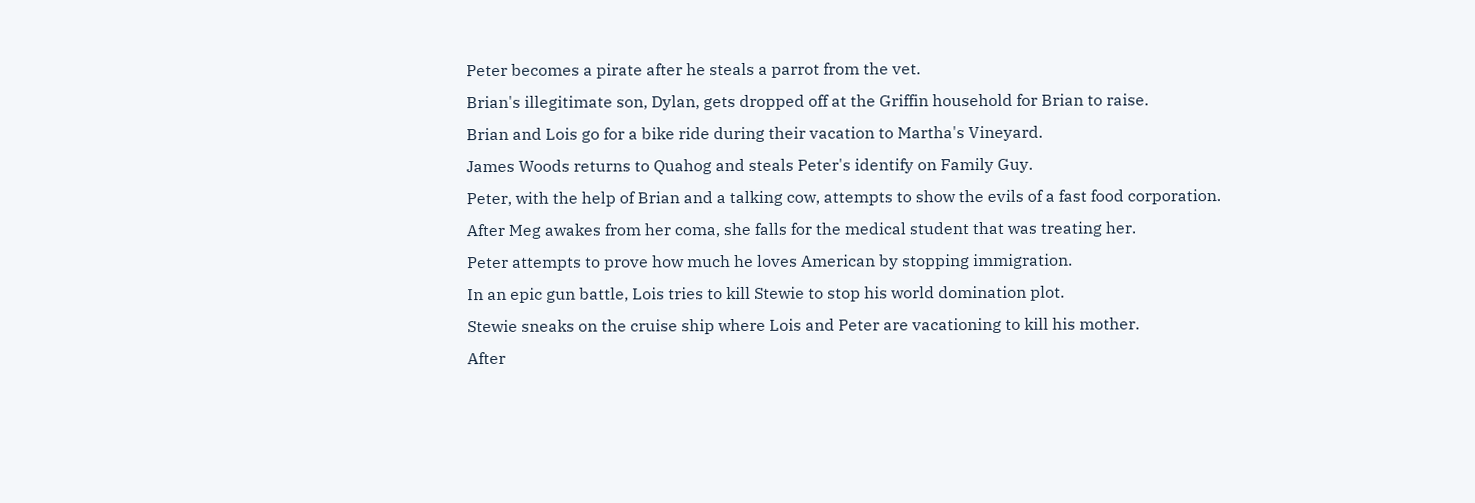Peter becomes a pirate after he steals a parrot from the vet.
Brian's illegitimate son, Dylan, gets dropped off at the Griffin household for Brian to raise.
Brian and Lois go for a bike ride during their vacation to Martha's Vineyard.
James Woods returns to Quahog and steals Peter's identify on Family Guy.
Peter, with the help of Brian and a talking cow, attempts to show the evils of a fast food corporation.
After Meg awakes from her coma, she falls for the medical student that was treating her.
Peter attempts to prove how much he loves American by stopping immigration.
In an epic gun battle, Lois tries to kill Stewie to stop his world domination plot.
Stewie sneaks on the cruise ship where Lois and Peter are vacationing to kill his mother.
After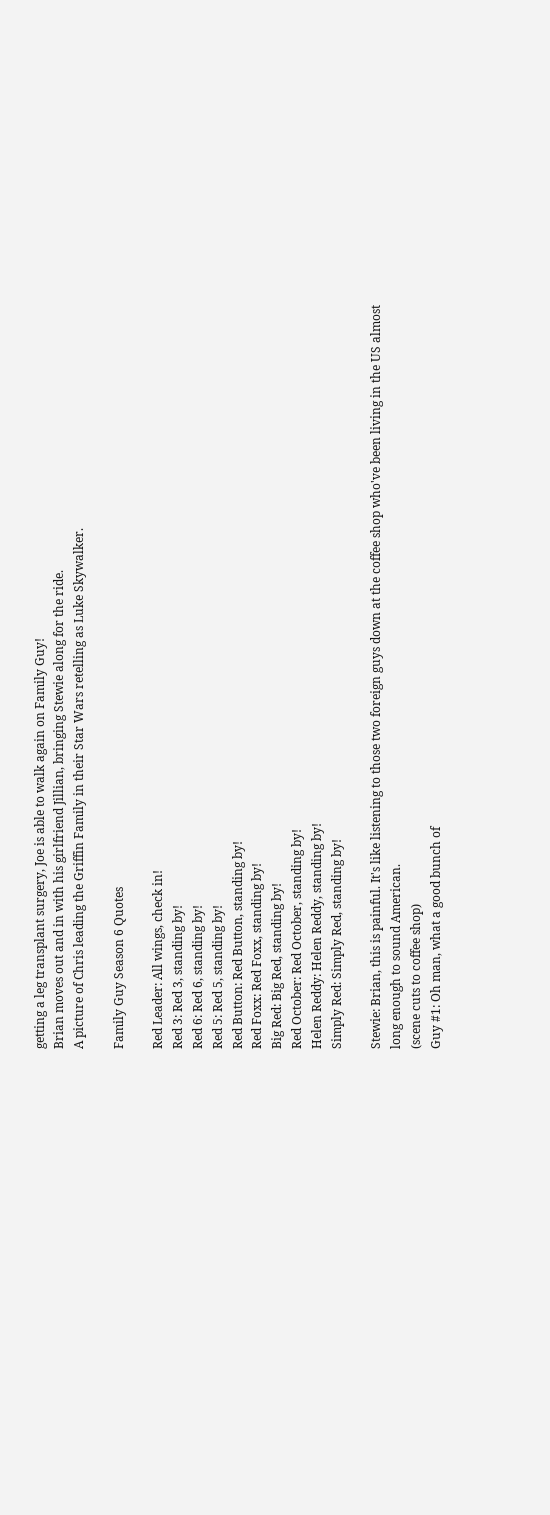getting a leg transplant surgery, Joe is able to walk again on Family Guy!
Brian moves out and in with his girlfriend Jillian, bringing Stewie along for the ride.
A picture of Chris leading the Griffin Family in their Star Wars retelling as Luke Skywalker.

Family Guy Season 6 Quotes

Red Leader: All wings, check in!
Red 3: Red 3, standing by!
Red 6: Red 6, standing by!
Red 5: Red 5, standing by!
Red Button: Red Button, standing by!
Red Foxx: Red Foxx, standing by!
Big Red: Big Red, standing by!
Red October: Red October, standing by!
Helen Reddy: Helen Reddy, standing by!
Simply Red: Simply Red, standing by!

Stewie: Brian, this is painful. It's like listening to those two foreign guys down at the coffee shop who've been living in the US almost long enough to sound American.
(scene cuts to coffee shop)
Guy #1: Oh man, what a good bunch of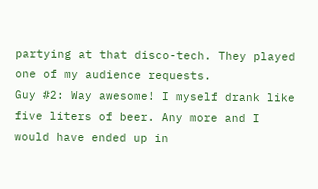partying at that disco-tech. They played one of my audience requests.
Guy #2: Way awesome! I myself drank like five liters of beer. Any more and I would have ended up in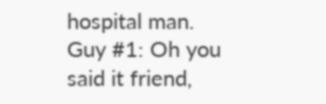hospital man.
Guy #1: Oh you said it friend,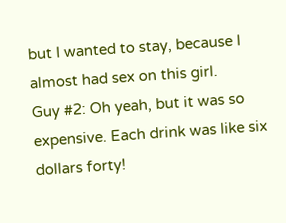but I wanted to stay, because I almost had sex on this girl.
Guy #2: Oh yeah, but it was so expensive. Each drink was like six dollars forty!